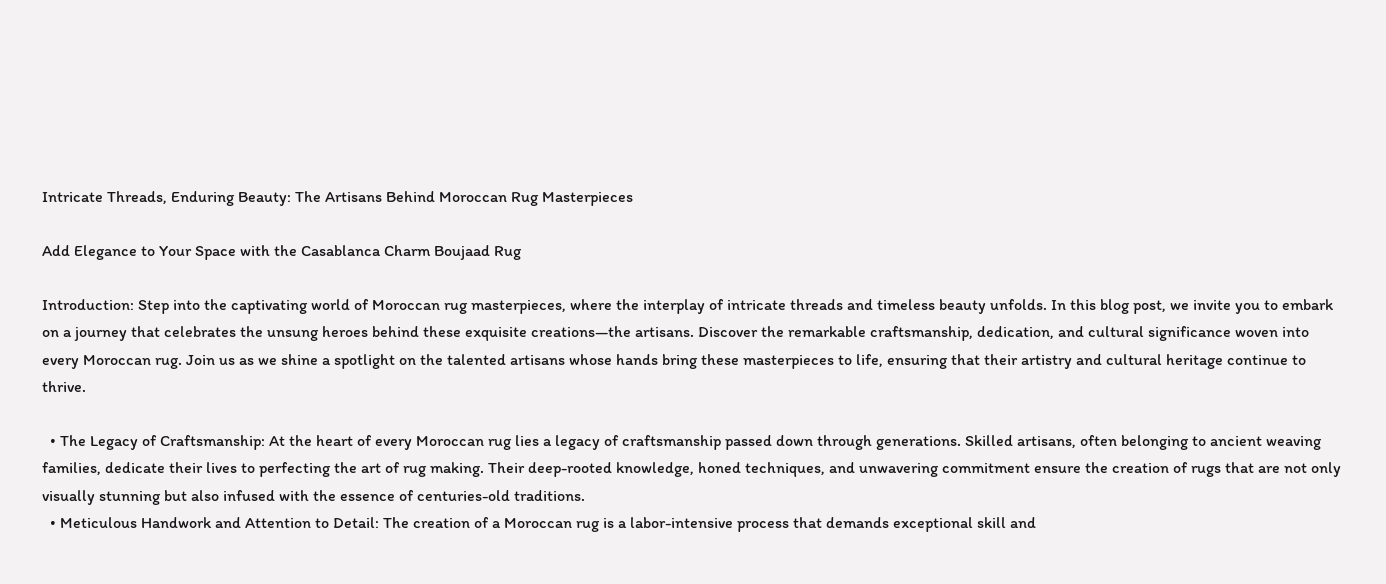Intricate Threads, Enduring Beauty: The Artisans Behind Moroccan Rug Masterpieces

Add Elegance to Your Space with the Casablanca Charm Boujaad Rug

Introduction: Step into the captivating world of Moroccan rug masterpieces, where the interplay of intricate threads and timeless beauty unfolds. In this blog post, we invite you to embark on a journey that celebrates the unsung heroes behind these exquisite creations—the artisans. Discover the remarkable craftsmanship, dedication, and cultural significance woven into every Moroccan rug. Join us as we shine a spotlight on the talented artisans whose hands bring these masterpieces to life, ensuring that their artistry and cultural heritage continue to thrive.

  • The Legacy of Craftsmanship: At the heart of every Moroccan rug lies a legacy of craftsmanship passed down through generations. Skilled artisans, often belonging to ancient weaving families, dedicate their lives to perfecting the art of rug making. Their deep-rooted knowledge, honed techniques, and unwavering commitment ensure the creation of rugs that are not only visually stunning but also infused with the essence of centuries-old traditions.
  • Meticulous Handwork and Attention to Detail: The creation of a Moroccan rug is a labor-intensive process that demands exceptional skill and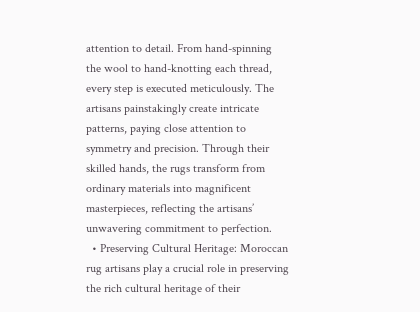attention to detail. From hand-spinning the wool to hand-knotting each thread, every step is executed meticulously. The artisans painstakingly create intricate patterns, paying close attention to symmetry and precision. Through their skilled hands, the rugs transform from ordinary materials into magnificent masterpieces, reflecting the artisans’ unwavering commitment to perfection.
  • Preserving Cultural Heritage: Moroccan rug artisans play a crucial role in preserving the rich cultural heritage of their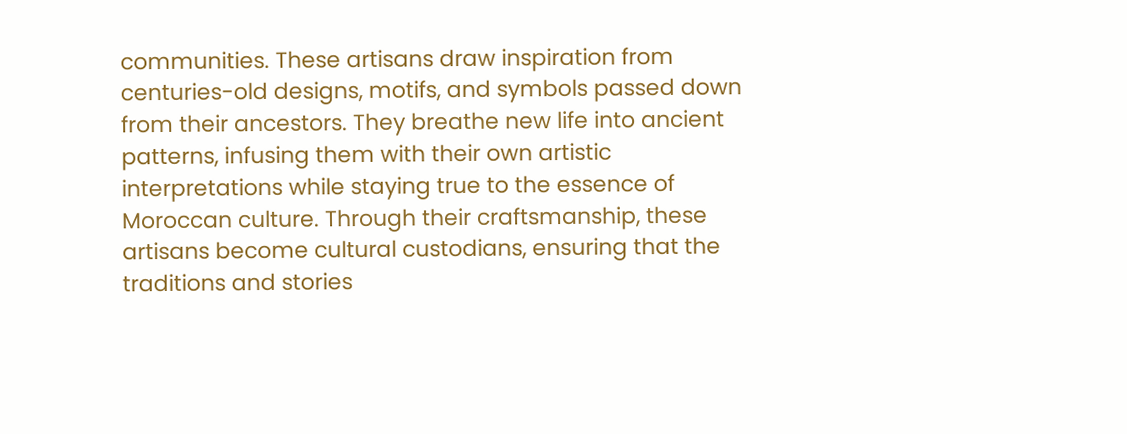communities. These artisans draw inspiration from centuries-old designs, motifs, and symbols passed down from their ancestors. They breathe new life into ancient patterns, infusing them with their own artistic interpretations while staying true to the essence of Moroccan culture. Through their craftsmanship, these artisans become cultural custodians, ensuring that the traditions and stories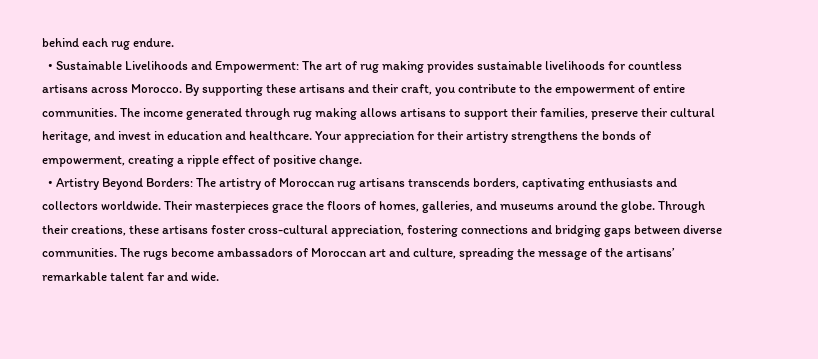behind each rug endure.
  • Sustainable Livelihoods and Empowerment: The art of rug making provides sustainable livelihoods for countless artisans across Morocco. By supporting these artisans and their craft, you contribute to the empowerment of entire communities. The income generated through rug making allows artisans to support their families, preserve their cultural heritage, and invest in education and healthcare. Your appreciation for their artistry strengthens the bonds of empowerment, creating a ripple effect of positive change.
  • Artistry Beyond Borders: The artistry of Moroccan rug artisans transcends borders, captivating enthusiasts and collectors worldwide. Their masterpieces grace the floors of homes, galleries, and museums around the globe. Through their creations, these artisans foster cross-cultural appreciation, fostering connections and bridging gaps between diverse communities. The rugs become ambassadors of Moroccan art and culture, spreading the message of the artisans’ remarkable talent far and wide.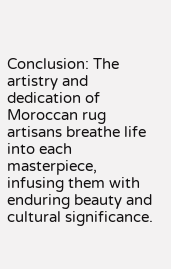Conclusion: The artistry and dedication of Moroccan rug artisans breathe life into each masterpiece, infusing them with enduring beauty and cultural significance.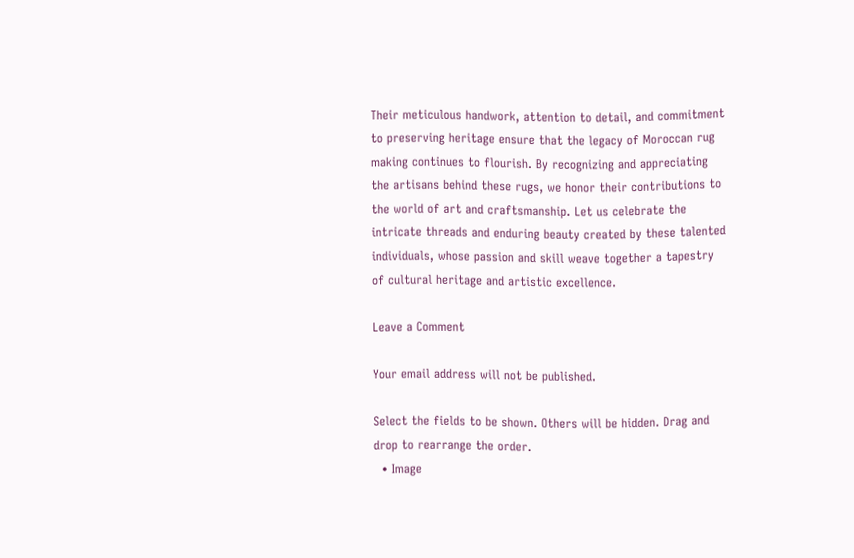Their meticulous handwork, attention to detail, and commitment to preserving heritage ensure that the legacy of Moroccan rug making continues to flourish. By recognizing and appreciating the artisans behind these rugs, we honor their contributions to the world of art and craftsmanship. Let us celebrate the intricate threads and enduring beauty created by these talented individuals, whose passion and skill weave together a tapestry of cultural heritage and artistic excellence.

Leave a Comment

Your email address will not be published.

Select the fields to be shown. Others will be hidden. Drag and drop to rearrange the order.
  • Image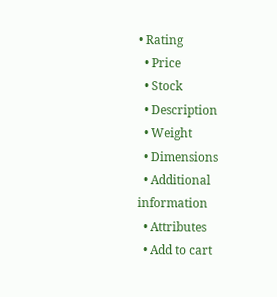• Rating
  • Price
  • Stock
  • Description
  • Weight
  • Dimensions
  • Additional information
  • Attributes
  • Add to cart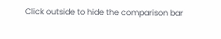Click outside to hide the comparison bar